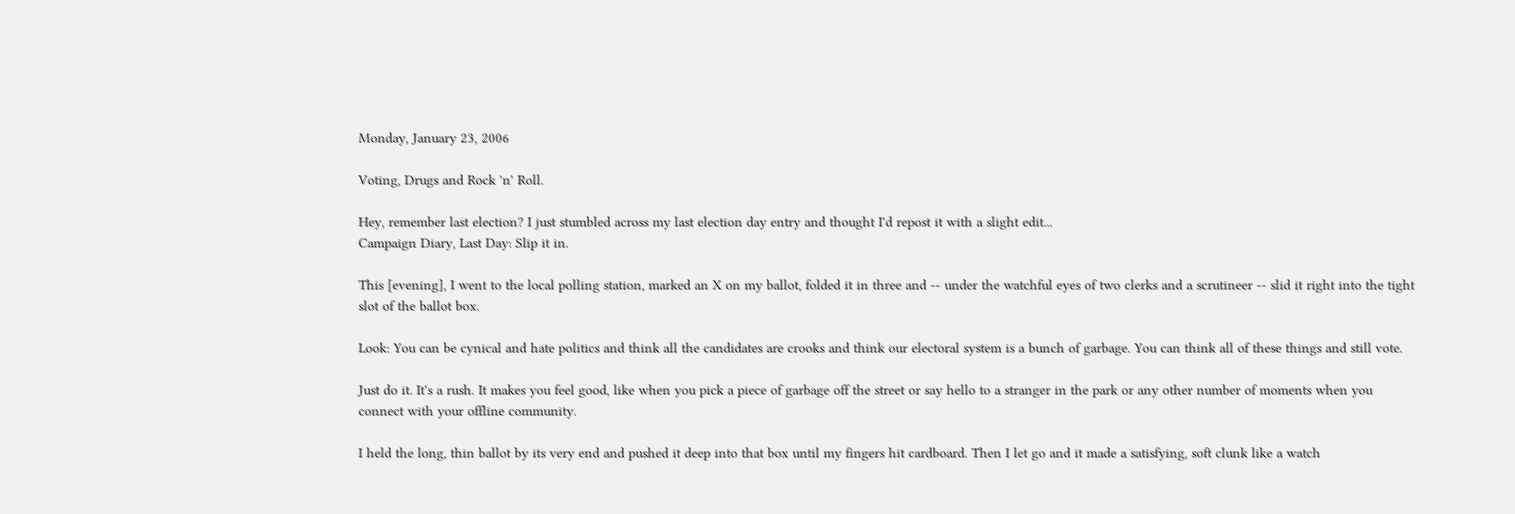Monday, January 23, 2006

Voting, Drugs and Rock 'n' Roll.

Hey, remember last election? I just stumbled across my last election day entry and thought I'd repost it with a slight edit...
Campaign Diary, Last Day: Slip it in.

This [evening], I went to the local polling station, marked an X on my ballot, folded it in three and -- under the watchful eyes of two clerks and a scrutineer -- slid it right into the tight slot of the ballot box.

Look: You can be cynical and hate politics and think all the candidates are crooks and think our electoral system is a bunch of garbage. You can think all of these things and still vote.

Just do it. It's a rush. It makes you feel good, like when you pick a piece of garbage off the street or say hello to a stranger in the park or any other number of moments when you connect with your offline community.

I held the long, thin ballot by its very end and pushed it deep into that box until my fingers hit cardboard. Then I let go and it made a satisfying, soft clunk like a watch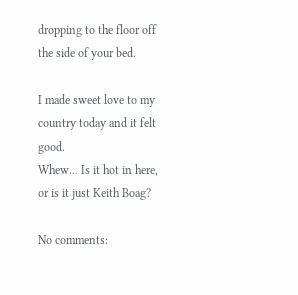dropping to the floor off the side of your bed.

I made sweet love to my country today and it felt good.
Whew... Is it hot in here, or is it just Keith Boag?

No comments: